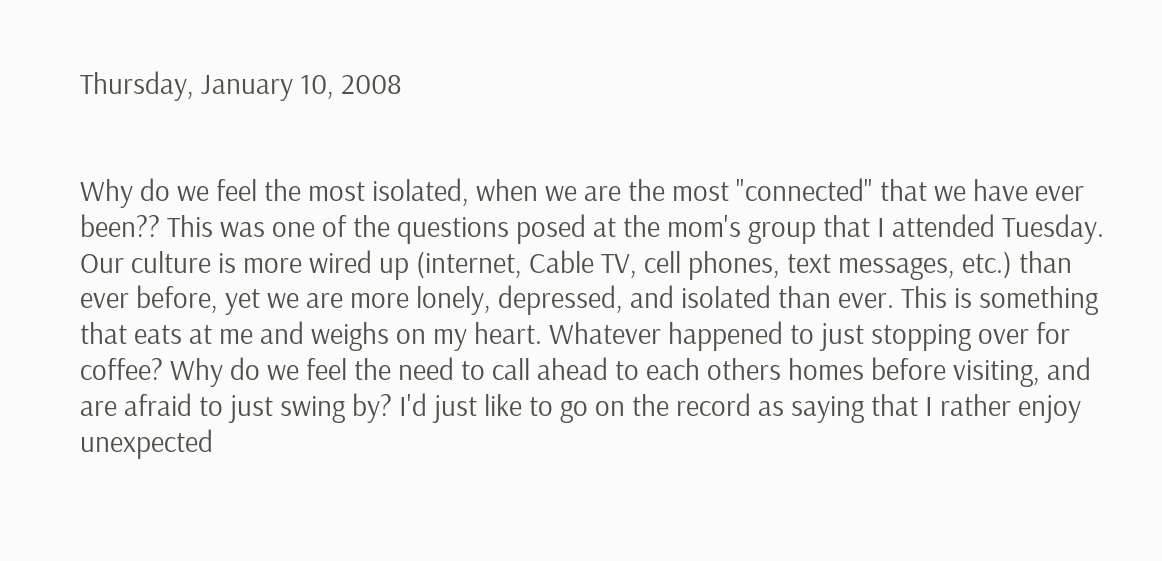Thursday, January 10, 2008


Why do we feel the most isolated, when we are the most "connected" that we have ever been?? This was one of the questions posed at the mom's group that I attended Tuesday. Our culture is more wired up (internet, Cable TV, cell phones, text messages, etc.) than ever before, yet we are more lonely, depressed, and isolated than ever. This is something that eats at me and weighs on my heart. Whatever happened to just stopping over for coffee? Why do we feel the need to call ahead to each others homes before visiting, and are afraid to just swing by? I'd just like to go on the record as saying that I rather enjoy unexpected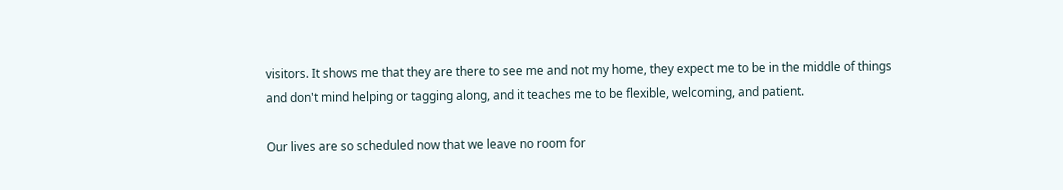visitors. It shows me that they are there to see me and not my home, they expect me to be in the middle of things and don't mind helping or tagging along, and it teaches me to be flexible, welcoming, and patient.

Our lives are so scheduled now that we leave no room for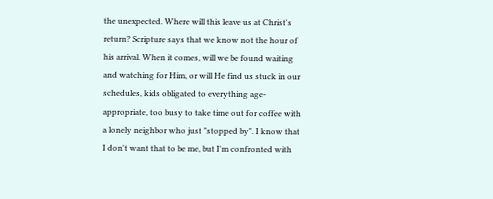the unexpected. Where will this leave us at Christ's return? Scripture says that we know not the hour of his arrival. When it comes, will we be found waiting and watching for Him, or will He find us stuck in our schedules, kids obligated to everything age-appropriate, too busy to take time out for coffee with a lonely neighbor who just "stopped by". I know that I don't want that to be me, but I'm confronted with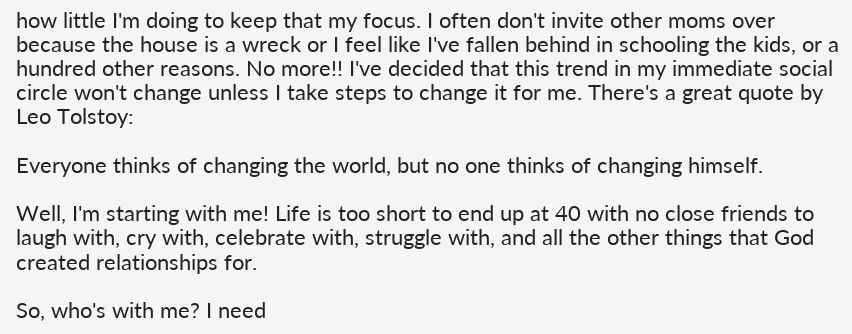how little I'm doing to keep that my focus. I often don't invite other moms over because the house is a wreck or I feel like I've fallen behind in schooling the kids, or a hundred other reasons. No more!! I've decided that this trend in my immediate social circle won't change unless I take steps to change it for me. There's a great quote by Leo Tolstoy:

Everyone thinks of changing the world, but no one thinks of changing himself.

Well, I'm starting with me! Life is too short to end up at 40 with no close friends to laugh with, cry with, celebrate with, struggle with, and all the other things that God created relationships for.

So, who's with me? I need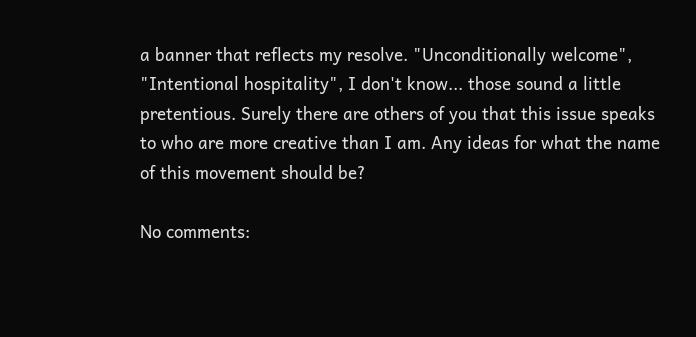a banner that reflects my resolve. "Unconditionally welcome", "Intentional hospitality", I don't know... those sound a little pretentious. Surely there are others of you that this issue speaks to who are more creative than I am. Any ideas for what the name of this movement should be?

No comments: